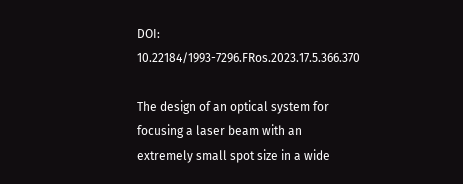DOI: 10.22184/1993-7296.FRos.2023.17.5.366.370

The design of an optical system for focusing a laser beam with an extremely small spot size in a wide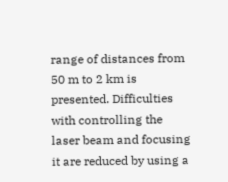range of distances from 50 m to 2 km is presented. Difficulties with controlling the laser beam and focusing it are reduced by using a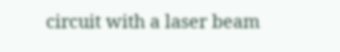circuit with a laser beam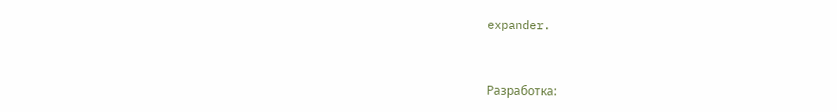expander.


Разработка: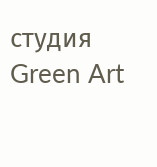студия Green Art